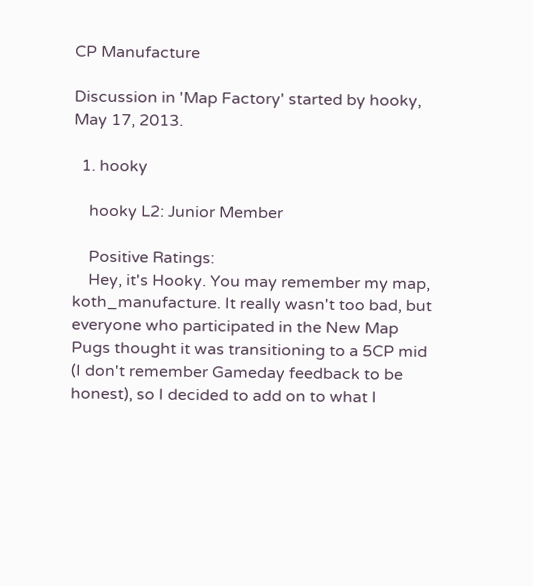CP Manufacture

Discussion in 'Map Factory' started by hooky, May 17, 2013.

  1. hooky

    hooky L2: Junior Member

    Positive Ratings:
    Hey, it's Hooky. You may remember my map, koth_manufacture. It really wasn't too bad, but everyone who participated in the New Map Pugs thought it was transitioning to a 5CP mid (I don't remember Gameday feedback to be honest), so I decided to add on to what I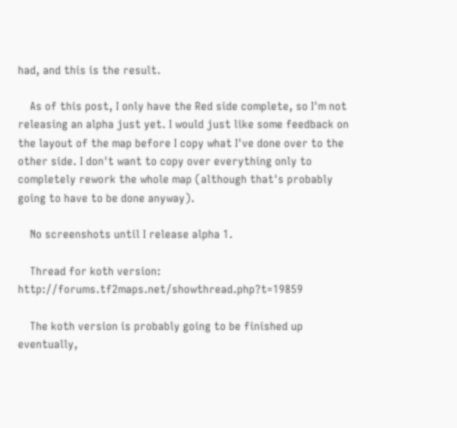had, and this is the result.

    As of this post, I only have the Red side complete, so I'm not releasing an alpha just yet. I would just like some feedback on the layout of the map before I copy what I've done over to the other side. I don't want to copy over everything only to completely rework the whole map (although that's probably going to have to be done anyway).

    No screenshots until I release alpha 1.

    Thread for koth version: http://forums.tf2maps.net/showthread.php?t=19859

    The koth version is probably going to be finished up eventually,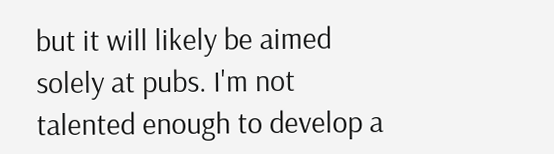but it will likely be aimed solely at pubs. I'm not talented enough to develop a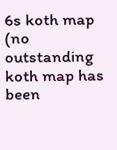6s koth map (no outstanding koth map has been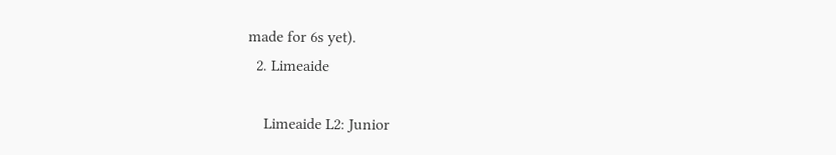made for 6s yet).
  2. Limeaide

    Limeaide L2: Junior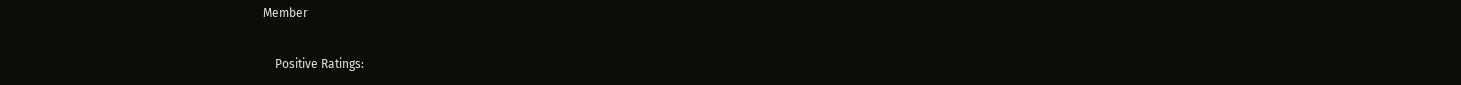Member

    Positive Ratings: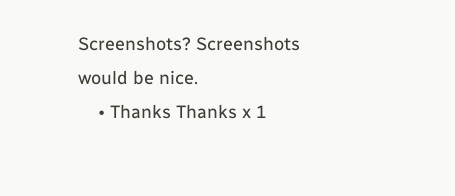Screenshots? Screenshots would be nice.
    • Thanks Thanks x 1